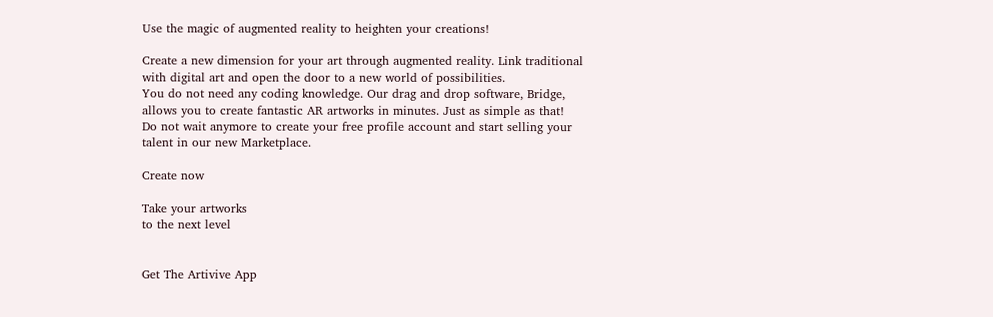Use the magic of augmented reality to heighten your creations!

Create a new dimension for your art through augmented reality. Link traditional with digital art and open the door to a new world of possibilities.
You do not need any coding knowledge. Our drag and drop software, Bridge, allows you to create fantastic AR artworks in minutes. Just as simple as that!
Do not wait anymore to create your free profile account and start selling your talent in our new Marketplace.

Create now

Take your artworks
to the next level


Get The Artivive App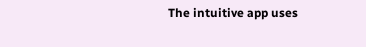The intuitive app uses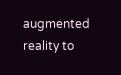augmented reality to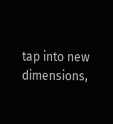tap into new dimensions,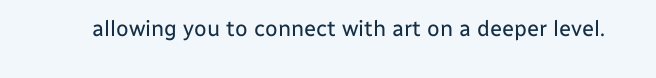allowing you to connect with art on a deeper level.